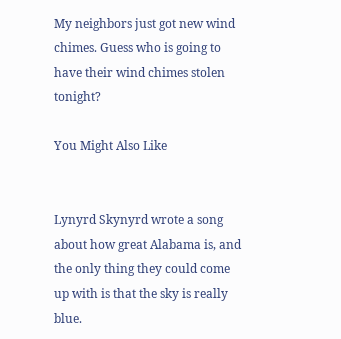My neighbors just got new wind chimes. Guess who is going to have their wind chimes stolen tonight?

You Might Also Like


Lynyrd Skynyrd wrote a song about how great Alabama is, and the only thing they could come up with is that the sky is really blue.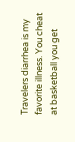Travelers diarrhea is my favorite illness. You cheat at basketball you get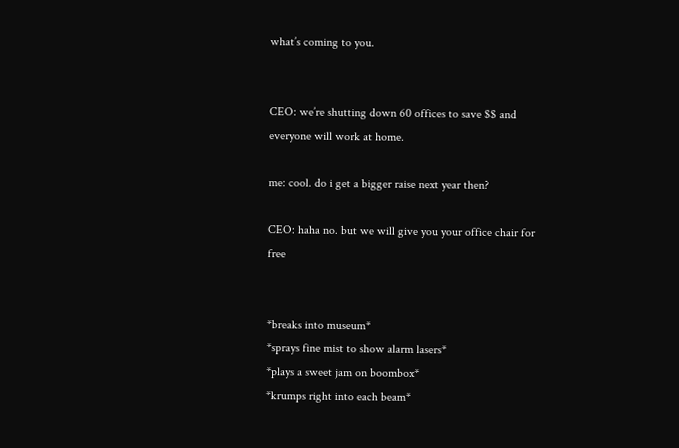what’s coming to you.


CEO: we’re shutting down 60 offices to save $$ and everyone will work at home.

me: cool. do i get a bigger raise next year then?

CEO: haha no. but we will give you your office chair for free


*breaks into museum*
*sprays fine mist to show alarm lasers*
*plays a sweet jam on boombox*
*krumps right into each beam*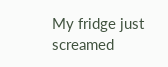My fridge just screamed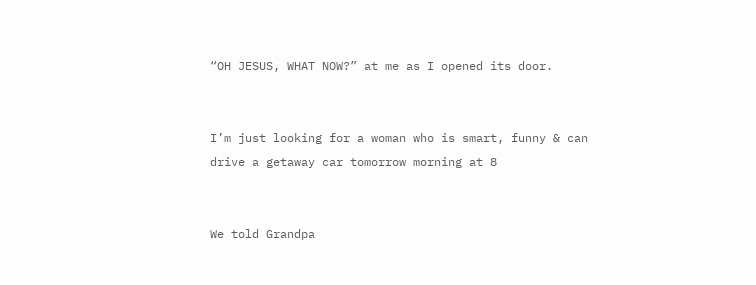“OH JESUS, WHAT NOW?” at me as I opened its door.


I’m just looking for a woman who is smart, funny & can drive a getaway car tomorrow morning at 8


We told Grandpa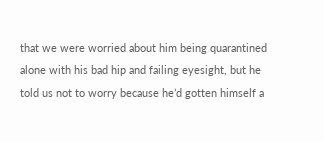that we were worried about him being quarantined alone with his bad hip and failing eyesight, but he told us not to worry because he’d gotten himself a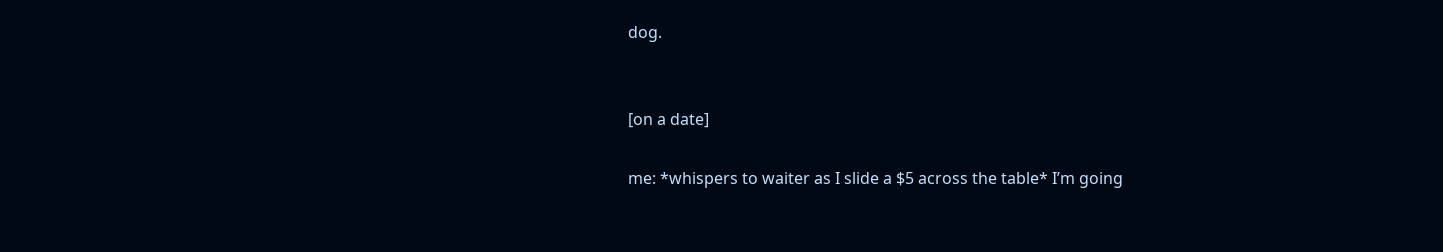dog.


[on a date]

me: *whispers to waiter as I slide a $5 across the table* I’m going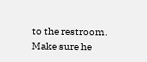to the restroom. Make sure he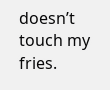doesn’t touch my fries.